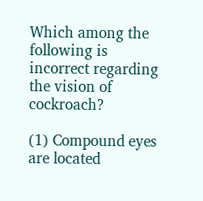Which among the following is incorrect regarding the vision of cockroach?

(1) Compound eyes are located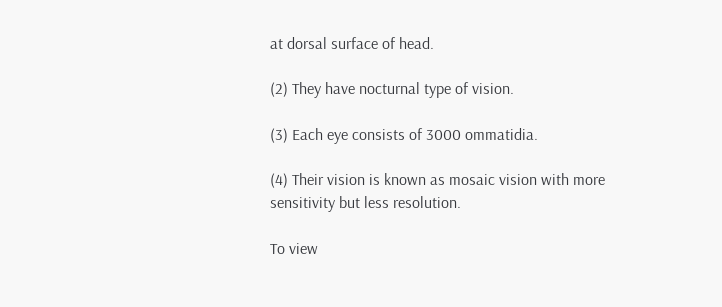at dorsal surface of head.

(2) They have nocturnal type of vision.

(3) Each eye consists of 3000 ommatidia.

(4) Their vision is known as mosaic vision with more sensitivity but less resolution.

To view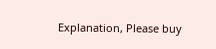Explanation, Please buy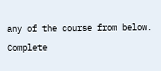any of the course from below.
Complete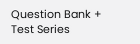Question Bank + Test Series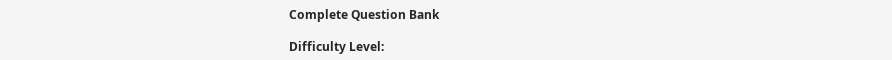Complete Question Bank

Difficulty Level: